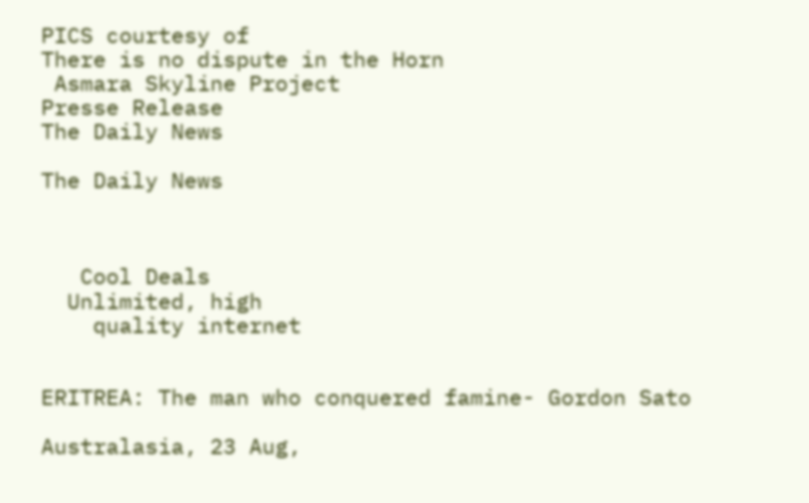PICS courtesy of
There is no dispute in the Horn
 Asmara Skyline Project
Presse Release
The Daily News

The Daily News



   Cool Deals
  Unlimited, high
    quality internet


ERITREA: The man who conquered famine- Gordon Sato

Australasia, 23 Aug,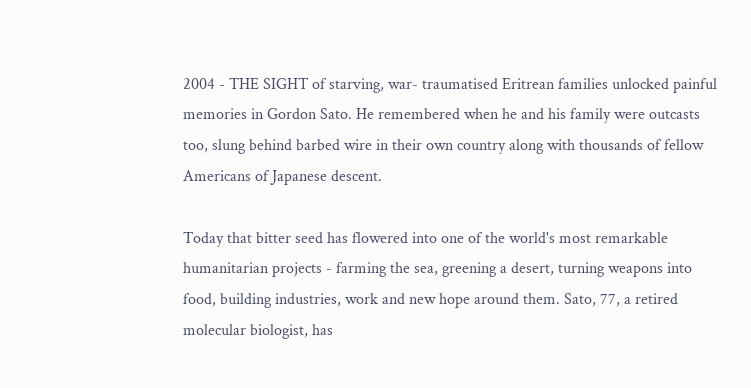2004 - THE SIGHT of starving, war- traumatised Eritrean families unlocked painful memories in Gordon Sato. He remembered when he and his family were outcasts too, slung behind barbed wire in their own country along with thousands of fellow Americans of Japanese descent.

Today that bitter seed has flowered into one of the world's most remarkable humanitarian projects - farming the sea, greening a desert, turning weapons into food, building industries, work and new hope around them. Sato, 77, a retired molecular biologist, has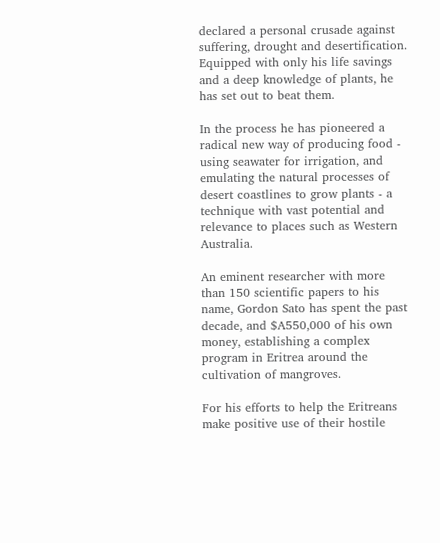declared a personal crusade against suffering, drought and desertification. Equipped with only his life savings and a deep knowledge of plants, he has set out to beat them.

In the process he has pioneered a radical new way of producing food - using seawater for irrigation, and emulating the natural processes of desert coastlines to grow plants - a technique with vast potential and relevance to places such as Western Australia.

An eminent researcher with more than 150 scientific papers to his name, Gordon Sato has spent the past decade, and $A550,000 of his own money, establishing a complex program in Eritrea around the cultivation of mangroves.

For his efforts to help the Eritreans make positive use of their hostile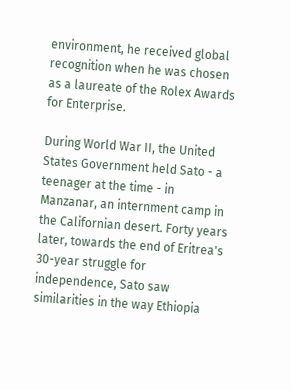environment, he received global recognition when he was chosen as a laureate of the Rolex Awards for Enterprise.

During World War II, the United States Government held Sato - a teenager at the time - in Manzanar, an internment camp in the Californian desert. Forty years later, towards the end of Eritrea's 30-year struggle for independence, Sato saw similarities in the way Ethiopia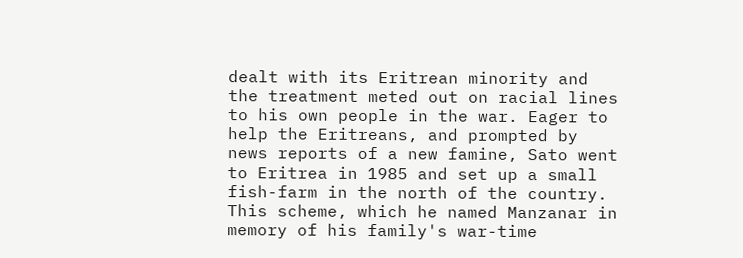dealt with its Eritrean minority and the treatment meted out on racial lines to his own people in the war. Eager to help the Eritreans, and prompted by news reports of a new famine, Sato went to Eritrea in 1985 and set up a small fish-farm in the north of the country. This scheme, which he named Manzanar in memory of his family's war-time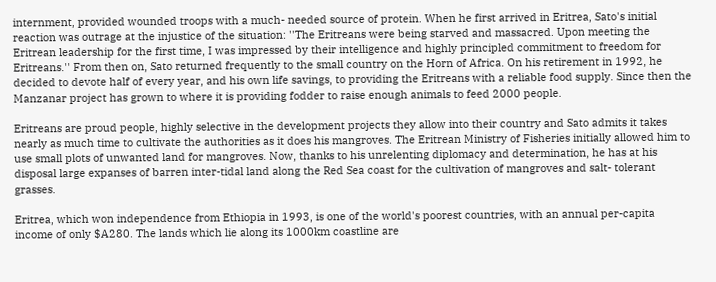internment, provided wounded troops with a much- needed source of protein. When he first arrived in Eritrea, Sato's initial reaction was outrage at the injustice of the situation: ''The Eritreans were being starved and massacred. Upon meeting the Eritrean leadership for the first time, I was impressed by their intelligence and highly principled commitment to freedom for Eritreans.'' From then on, Sato returned frequently to the small country on the Horn of Africa. On his retirement in 1992, he decided to devote half of every year, and his own life savings, to providing the Eritreans with a reliable food supply. Since then the Manzanar project has grown to where it is providing fodder to raise enough animals to feed 2000 people.

Eritreans are proud people, highly selective in the development projects they allow into their country and Sato admits it takes nearly as much time to cultivate the authorities as it does his mangroves. The Eritrean Ministry of Fisheries initially allowed him to use small plots of unwanted land for mangroves. Now, thanks to his unrelenting diplomacy and determination, he has at his disposal large expanses of barren inter-tidal land along the Red Sea coast for the cultivation of mangroves and salt- tolerant grasses.

Eritrea, which won independence from Ethiopia in 1993, is one of the world's poorest countries, with an annual per-capita income of only $A280. The lands which lie along its 1000km coastline are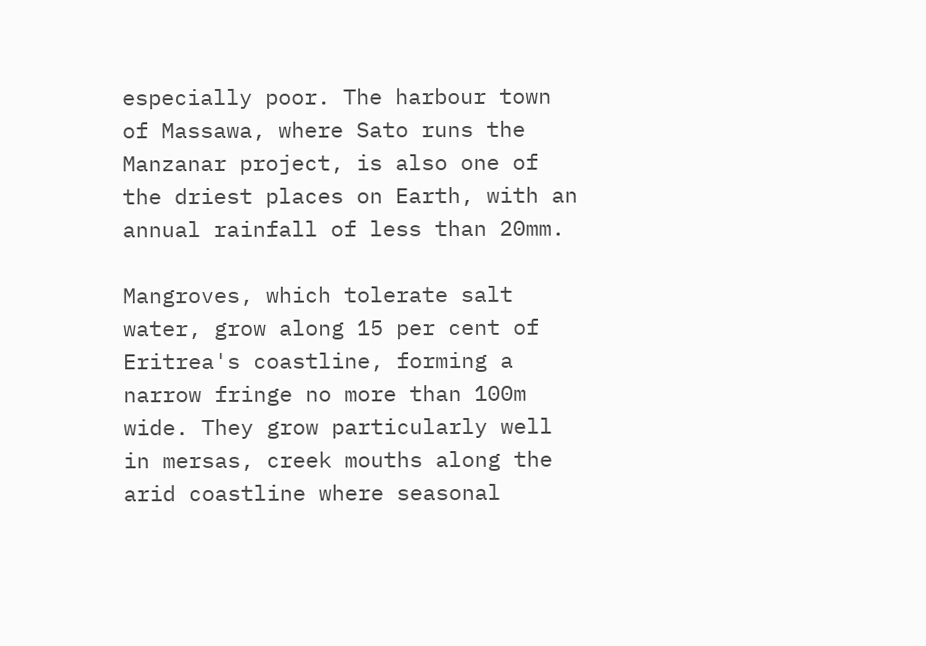especially poor. The harbour town of Massawa, where Sato runs the Manzanar project, is also one of the driest places on Earth, with an annual rainfall of less than 20mm.

Mangroves, which tolerate salt water, grow along 15 per cent of Eritrea's coastline, forming a narrow fringe no more than 100m wide. They grow particularly well in mersas, creek mouths along the arid coastline where seasonal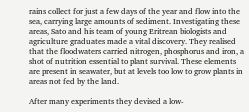rains collect for just a few days of the year and flow into the sea, carrying large amounts of sediment. Investigating these areas, Sato and his team of young Eritrean biologists and agriculture graduates made a vital discovery. They realised that the floodwaters carried nitrogen, phosphorus and iron, a shot of nutrition essential to plant survival. These elements are present in seawater, but at levels too low to grow plants in areas not fed by the land.

After many experiments they devised a low-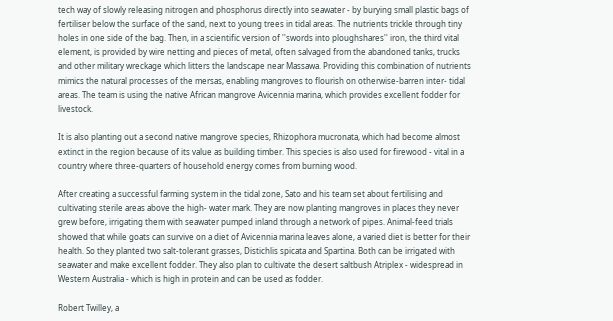tech way of slowly releasing nitrogen and phosphorus directly into seawater - by burying small plastic bags of fertiliser below the surface of the sand, next to young trees in tidal areas. The nutrients trickle through tiny holes in one side of the bag. Then, in a scientific version of ''swords into ploughshares'' iron, the third vital element, is provided by wire netting and pieces of metal, often salvaged from the abandoned tanks, trucks and other military wreckage which litters the landscape near Massawa. Providing this combination of nutrients mimics the natural processes of the mersas, enabling mangroves to flourish on otherwise-barren inter- tidal areas. The team is using the native African mangrove Avicennia marina, which provides excellent fodder for livestock.

It is also planting out a second native mangrove species, Rhizophora mucronata, which had become almost extinct in the region because of its value as building timber. This species is also used for firewood - vital in a country where three-quarters of household energy comes from burning wood.

After creating a successful farming system in the tidal zone, Sato and his team set about fertilising and cultivating sterile areas above the high- water mark. They are now planting mangroves in places they never grew before, irrigating them with seawater pumped inland through a network of pipes. Animal-feed trials showed that while goats can survive on a diet of Avicennia marina leaves alone, a varied diet is better for their health. So they planted two salt-tolerant grasses, Distichlis spicata and Spartina. Both can be irrigated with seawater and make excellent fodder. They also plan to cultivate the desert saltbush Atriplex - widespread in Western Australia - which is high in protein and can be used as fodder.

Robert Twilley, a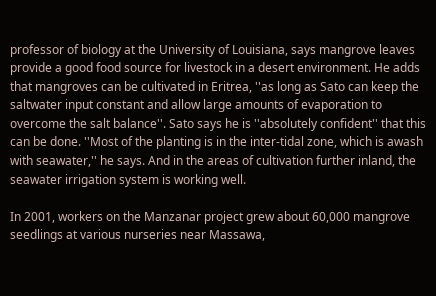professor of biology at the University of Louisiana, says mangrove leaves provide a good food source for livestock in a desert environment. He adds that mangroves can be cultivated in Eritrea, ''as long as Sato can keep the saltwater input constant and allow large amounts of evaporation to overcome the salt balance''. Sato says he is ''absolutely confident'' that this can be done. ''Most of the planting is in the inter-tidal zone, which is awash with seawater,'' he says. And in the areas of cultivation further inland, the seawater irrigation system is working well.

In 2001, workers on the Manzanar project grew about 60,000 mangrove seedlings at various nurseries near Massawa,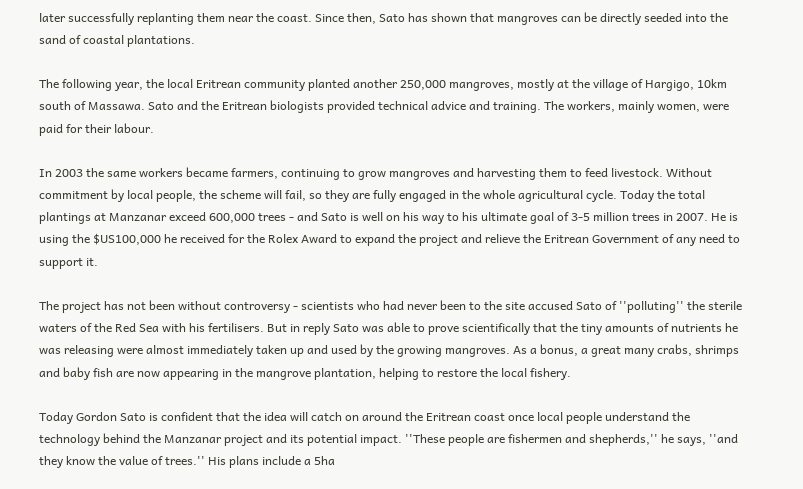later successfully replanting them near the coast. Since then, Sato has shown that mangroves can be directly seeded into the sand of coastal plantations.

The following year, the local Eritrean community planted another 250,000 mangroves, mostly at the village of Hargigo, 10km south of Massawa. Sato and the Eritrean biologists provided technical advice and training. The workers, mainly women, were paid for their labour.

In 2003 the same workers became farmers, continuing to grow mangroves and harvesting them to feed livestock. Without commitment by local people, the scheme will fail, so they are fully engaged in the whole agricultural cycle. Today the total plantings at Manzanar exceed 600,000 trees - and Sato is well on his way to his ultimate goal of 3-5 million trees in 2007. He is using the $US100,000 he received for the Rolex Award to expand the project and relieve the Eritrean Government of any need to support it.

The project has not been without controversy - scientists who had never been to the site accused Sato of ''polluting'' the sterile waters of the Red Sea with his fertilisers. But in reply Sato was able to prove scientifically that the tiny amounts of nutrients he was releasing were almost immediately taken up and used by the growing mangroves. As a bonus, a great many crabs, shrimps and baby fish are now appearing in the mangrove plantation, helping to restore the local fishery.

Today Gordon Sato is confident that the idea will catch on around the Eritrean coast once local people understand the technology behind the Manzanar project and its potential impact. ''These people are fishermen and shepherds,'' he says, ''and they know the value of trees.'' His plans include a 5ha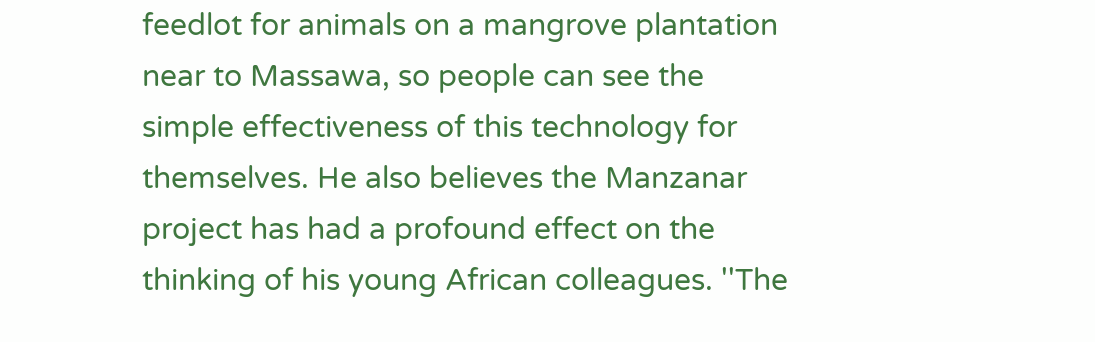feedlot for animals on a mangrove plantation near to Massawa, so people can see the simple effectiveness of this technology for themselves. He also believes the Manzanar project has had a profound effect on the thinking of his young African colleagues. ''The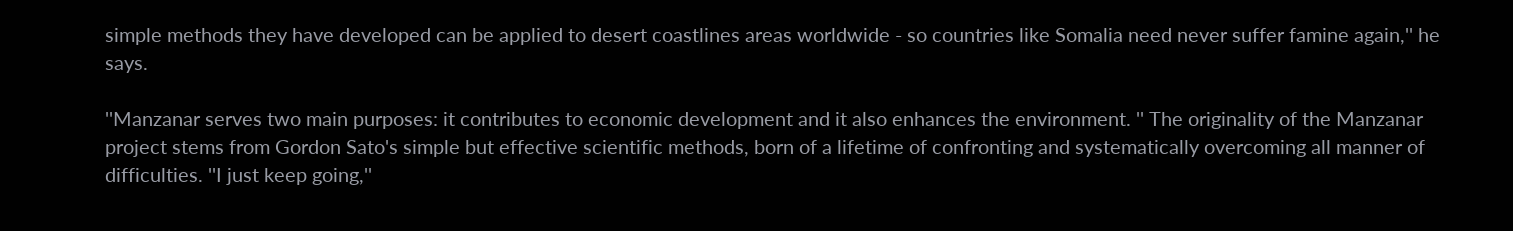simple methods they have developed can be applied to desert coastlines areas worldwide - so countries like Somalia need never suffer famine again,'' he says.

''Manzanar serves two main purposes: it contributes to economic development and it also enhances the environment. '' The originality of the Manzanar project stems from Gordon Sato's simple but effective scientific methods, born of a lifetime of confronting and systematically overcoming all manner of difficulties. ''I just keep going,''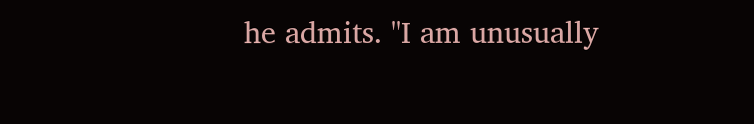he admits. ''I am unusually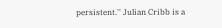persistent.'' Julian Cribb is a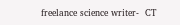freelance science writer-  CT